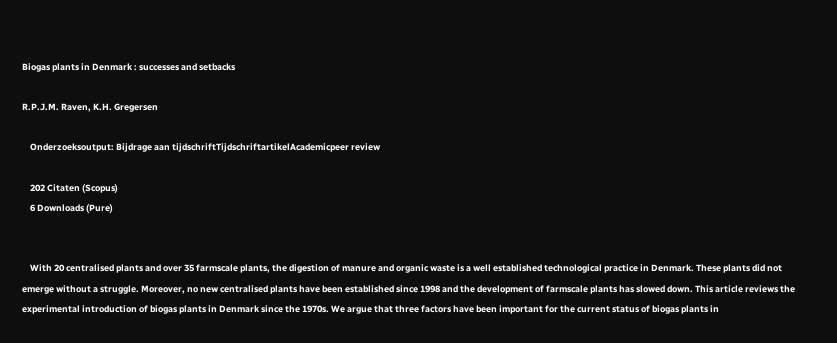Biogas plants in Denmark : successes and setbacks

R.P.J.M. Raven, K.H. Gregersen

    Onderzoeksoutput: Bijdrage aan tijdschriftTijdschriftartikelAcademicpeer review

    202 Citaten (Scopus)
    6 Downloads (Pure)


    With 20 centralised plants and over 35 farmscale plants, the digestion of manure and organic waste is a well established technological practice in Denmark. These plants did not emerge without a struggle. Moreover, no new centralised plants have been established since 1998 and the development of farmscale plants has slowed down. This article reviews the experimental introduction of biogas plants in Denmark since the 1970s. We argue that three factors have been important for the current status of biogas plants in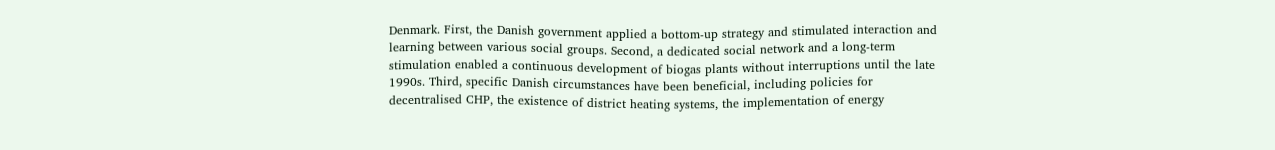Denmark. First, the Danish government applied a bottom-up strategy and stimulated interaction and learning between various social groups. Second, a dedicated social network and a long-term stimulation enabled a continuous development of biogas plants without interruptions until the late 1990s. Third, specific Danish circumstances have been beneficial, including policies for decentralised CHP, the existence of district heating systems, the implementation of energy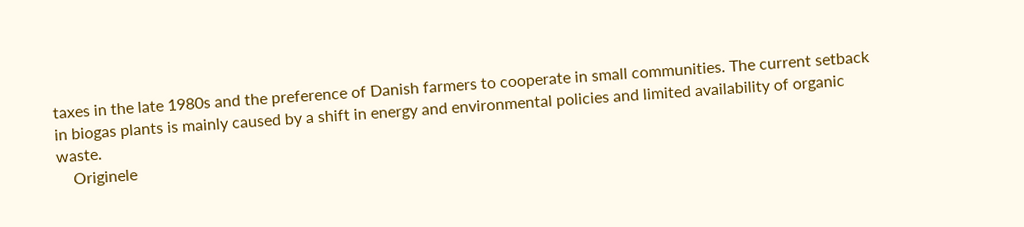taxes in the late 1980s and the preference of Danish farmers to cooperate in small communities. The current setback in biogas plants is mainly caused by a shift in energy and environmental policies and limited availability of organic waste.
    Originele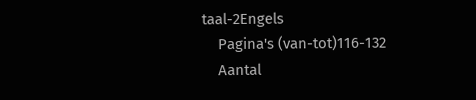taal-2Engels
    Pagina's (van-tot)116-132
    Aantal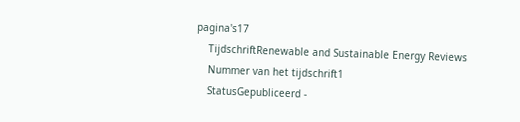pagina's17
    TijdschriftRenewable and Sustainable Energy Reviews
    Nummer van het tijdschrift1
    StatusGepubliceerd -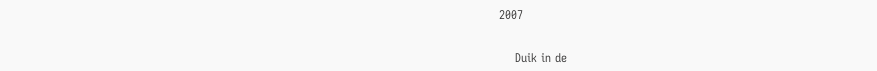2007


    Duik in de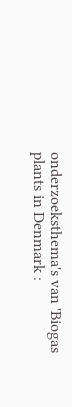onderzoeksthema's van 'Biogas plants in Denmark :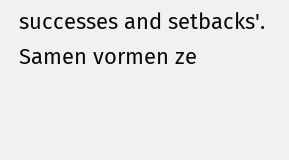successes and setbacks'. Samen vormen ze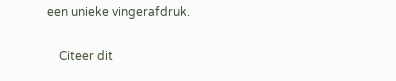een unieke vingerafdruk.

    Citeer dit